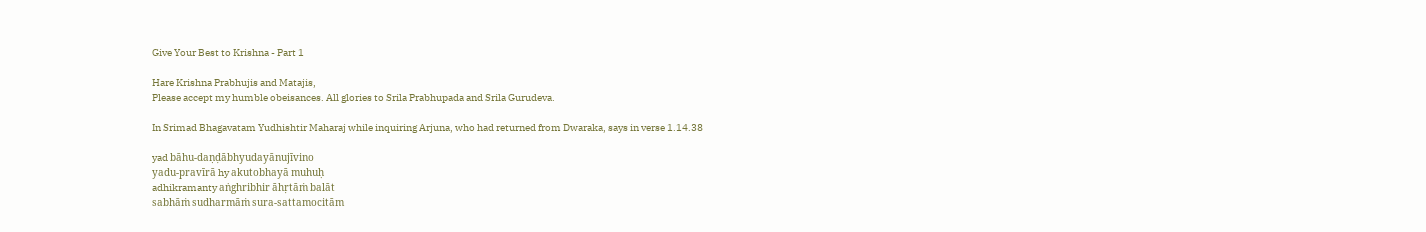Give Your Best to Krishna - Part 1

Hare Krishna Prabhujis and Matajis,
Please accept my humble obeisances. All glories to Srila Prabhupada and Srila Gurudeva.

In Srimad Bhagavatam Yudhishtir Maharaj while inquiring Arjuna, who had returned from Dwaraka, says in verse 1.14.38

yad bāhu-daṇḍābhyudayānujīvino
yadu-pravīrā hy akutobhayā muhuḥ
adhikramanty aṅghribhir āhṛtāṁ balāt
sabhāṁ sudharmāṁ sura-sattamocitām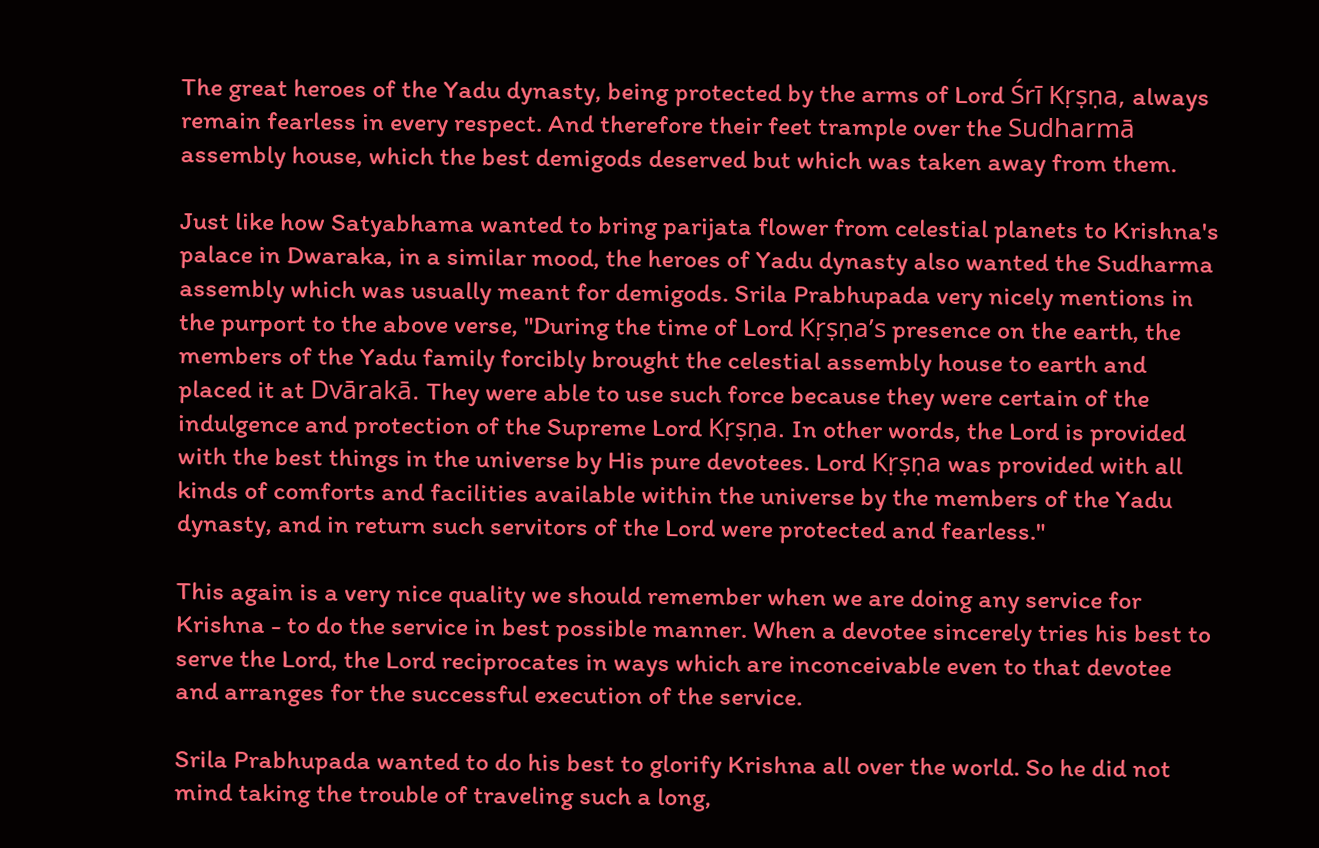The great heroes of the Yadu dynasty, being protected by the arms of Lord Śrī Kṛṣṇa, always remain fearless in every respect. And therefore their feet trample over the Sudharmā assembly house, which the best demigods deserved but which was taken away from them.

Just like how Satyabhama wanted to bring parijata flower from celestial planets to Krishna's palace in Dwaraka, in a similar mood, the heroes of Yadu dynasty also wanted the Sudharma assembly which was usually meant for demigods. Srila Prabhupada very nicely mentions in the purport to the above verse, "During the time of Lord Kṛṣṇa’s presence on the earth, the members of the Yadu family forcibly brought the celestial assembly house to earth and placed it at Dvārakā. They were able to use such force because they were certain of the indulgence and protection of the Supreme Lord Kṛṣṇa. In other words, the Lord is provided with the best things in the universe by His pure devotees. Lord Kṛṣṇa was provided with all kinds of comforts and facilities available within the universe by the members of the Yadu dynasty, and in return such servitors of the Lord were protected and fearless."

This again is a very nice quality we should remember when we are doing any service for Krishna - to do the service in best possible manner. When a devotee sincerely tries his best to serve the Lord, the Lord reciprocates in ways which are inconceivable even to that devotee and arranges for the successful execution of the service.

Srila Prabhupada wanted to do his best to glorify Krishna all over the world. So he did not mind taking the trouble of traveling such a long,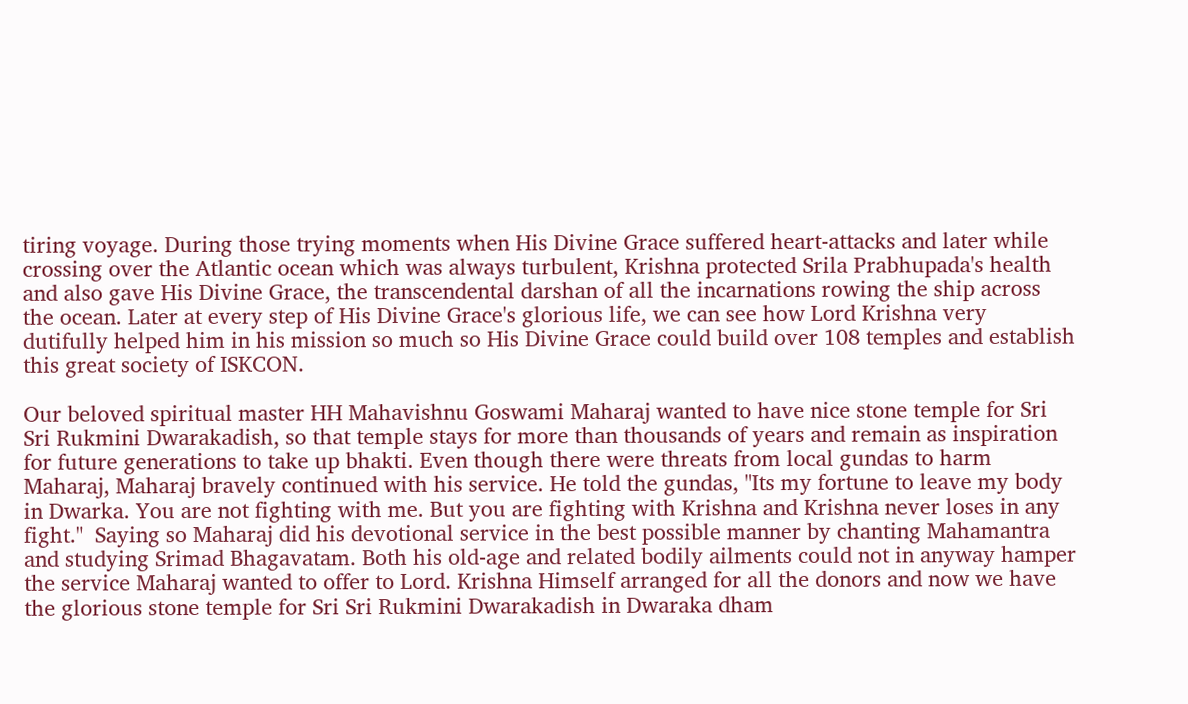tiring voyage. During those trying moments when His Divine Grace suffered heart-attacks and later while crossing over the Atlantic ocean which was always turbulent, Krishna protected Srila Prabhupada's health and also gave His Divine Grace, the transcendental darshan of all the incarnations rowing the ship across the ocean. Later at every step of His Divine Grace's glorious life, we can see how Lord Krishna very dutifully helped him in his mission so much so His Divine Grace could build over 108 temples and establish this great society of ISKCON.

Our beloved spiritual master HH Mahavishnu Goswami Maharaj wanted to have nice stone temple for Sri Sri Rukmini Dwarakadish, so that temple stays for more than thousands of years and remain as inspiration for future generations to take up bhakti. Even though there were threats from local gundas to harm Maharaj, Maharaj bravely continued with his service. He told the gundas, "Its my fortune to leave my body in Dwarka. You are not fighting with me. But you are fighting with Krishna and Krishna never loses in any fight."  Saying so Maharaj did his devotional service in the best possible manner by chanting Mahamantra and studying Srimad Bhagavatam. Both his old-age and related bodily ailments could not in anyway hamper the service Maharaj wanted to offer to Lord. Krishna Himself arranged for all the donors and now we have the glorious stone temple for Sri Sri Rukmini Dwarakadish in Dwaraka dham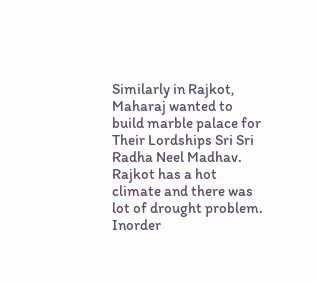Similarly in Rajkot, Maharaj wanted to build marble palace for Their Lordships Sri Sri Radha Neel Madhav. Rajkot has a hot climate and there was lot of drought problem. Inorder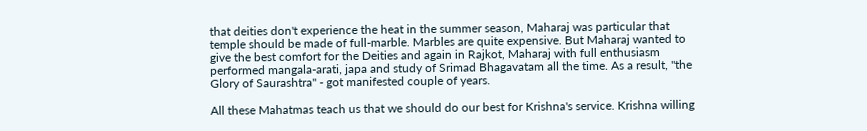that deities don't experience the heat in the summer season, Maharaj was particular that temple should be made of full-marble. Marbles are quite expensive. But Maharaj wanted to give the best comfort for the Deities and again in Rajkot, Maharaj with full enthusiasm performed mangala-arati, japa and study of Srimad Bhagavatam all the time. As a result, "the Glory of Saurashtra" - got manifested couple of years.

All these Mahatmas teach us that we should do our best for Krishna's service. Krishna willing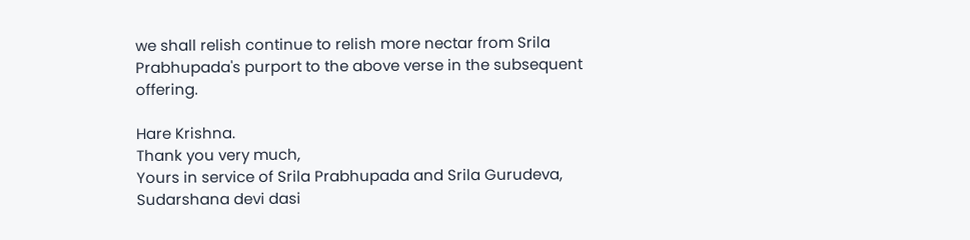we shall relish continue to relish more nectar from Srila Prabhupada's purport to the above verse in the subsequent offering.

Hare Krishna.
Thank you very much,
Yours in service of Srila Prabhupada and Srila Gurudeva,
Sudarshana devi dasi